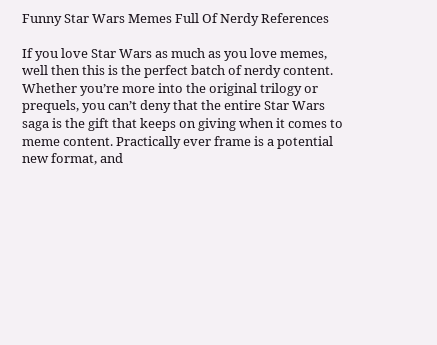Funny Star Wars Memes Full Of Nerdy References

If you love Star Wars as much as you love memes, well then this is the perfect batch of nerdy content. Whether you’re more into the original trilogy or prequels, you can’t deny that the entire Star Wars saga is the gift that keeps on giving when it comes to meme content. Practically ever frame is a potential new format, and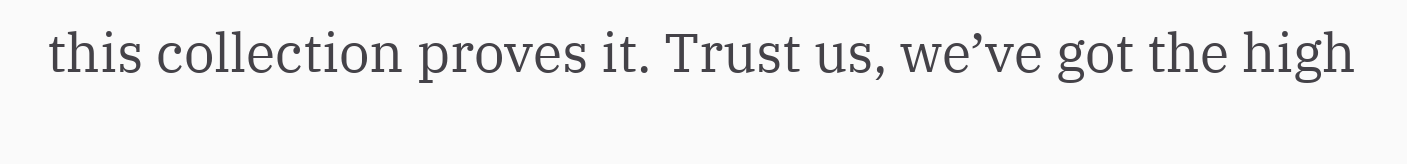this collection proves it. Trust us, we’ve got the high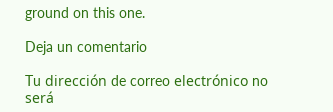ground on this one.

Deja un comentario

Tu dirección de correo electrónico no será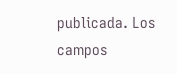publicada. Los campos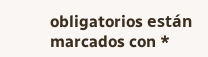obligatorios están marcados con *